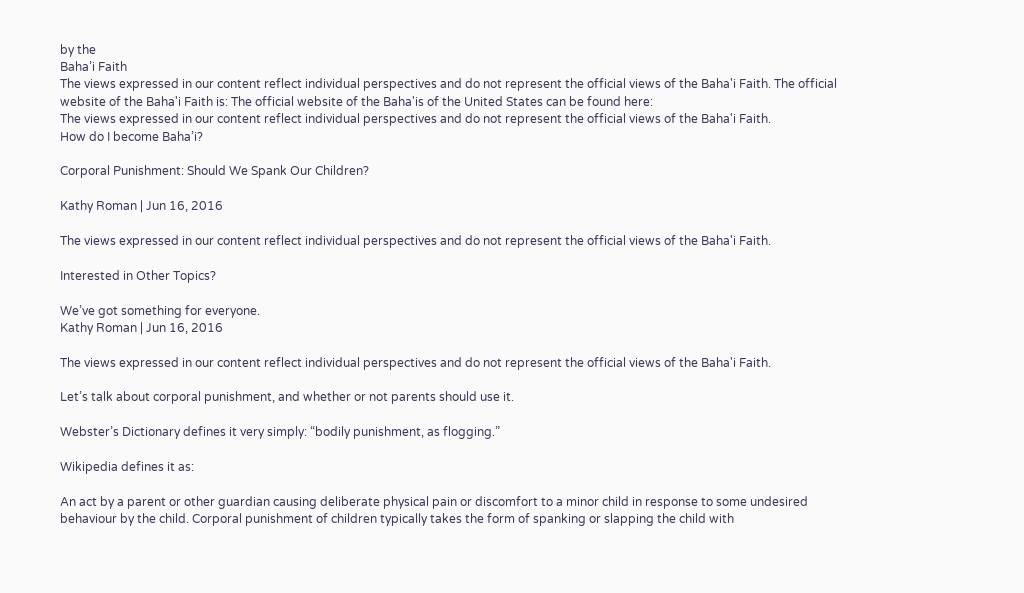by the
Baha’i Faith
The views expressed in our content reflect individual perspectives and do not represent the official views of the Baha'i Faith. The official website of the Baha'i Faith is: The official website of the Baha'is of the United States can be found here:
The views expressed in our content reflect individual perspectives and do not represent the official views of the Baha'i Faith.
How do I become Baha’i?

Corporal Punishment: Should We Spank Our Children?

Kathy Roman | Jun 16, 2016

The views expressed in our content reflect individual perspectives and do not represent the official views of the Baha'i Faith.

Interested in Other Topics?

We’ve got something for everyone.
Kathy Roman | Jun 16, 2016

The views expressed in our content reflect individual perspectives and do not represent the official views of the Baha'i Faith.

Let’s talk about corporal punishment, and whether or not parents should use it.

Webster’s Dictionary defines it very simply: “bodily punishment, as flogging.”

Wikipedia defines it as:

An act by a parent or other guardian causing deliberate physical pain or discomfort to a minor child in response to some undesired behaviour by the child. Corporal punishment of children typically takes the form of spanking or slapping the child with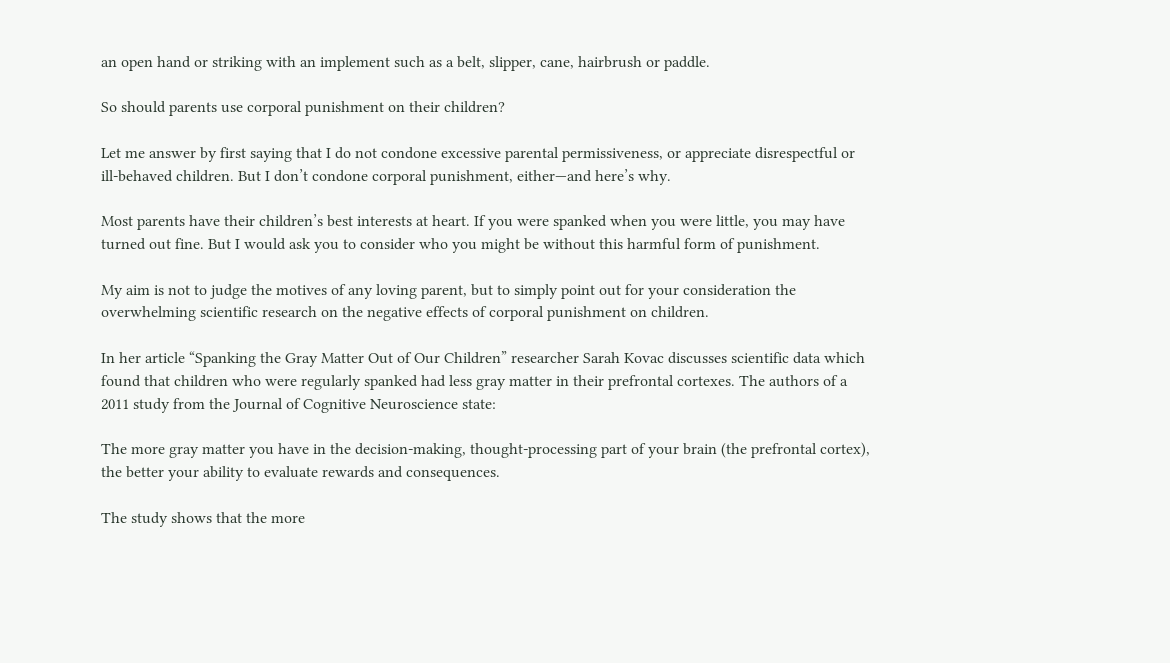an open hand or striking with an implement such as a belt, slipper, cane, hairbrush or paddle.

So should parents use corporal punishment on their children?

Let me answer by first saying that I do not condone excessive parental permissiveness, or appreciate disrespectful or ill-behaved children. But I don’t condone corporal punishment, either—and here’s why.

Most parents have their children’s best interests at heart. If you were spanked when you were little, you may have turned out fine. But I would ask you to consider who you might be without this harmful form of punishment.

My aim is not to judge the motives of any loving parent, but to simply point out for your consideration the overwhelming scientific research on the negative effects of corporal punishment on children.

In her article “Spanking the Gray Matter Out of Our Children” researcher Sarah Kovac discusses scientific data which found that children who were regularly spanked had less gray matter in their prefrontal cortexes. The authors of a 2011 study from the Journal of Cognitive Neuroscience state:

The more gray matter you have in the decision-making, thought-processing part of your brain (the prefrontal cortex), the better your ability to evaluate rewards and consequences.

The study shows that the more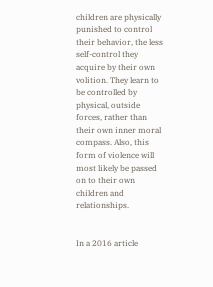children are physically punished to control their behavior, the less self-control they acquire by their own volition. They learn to be controlled by physical, outside forces, rather than their own inner moral compass. Also, this form of violence will most likely be passed on to their own children and relationships.


In a 2016 article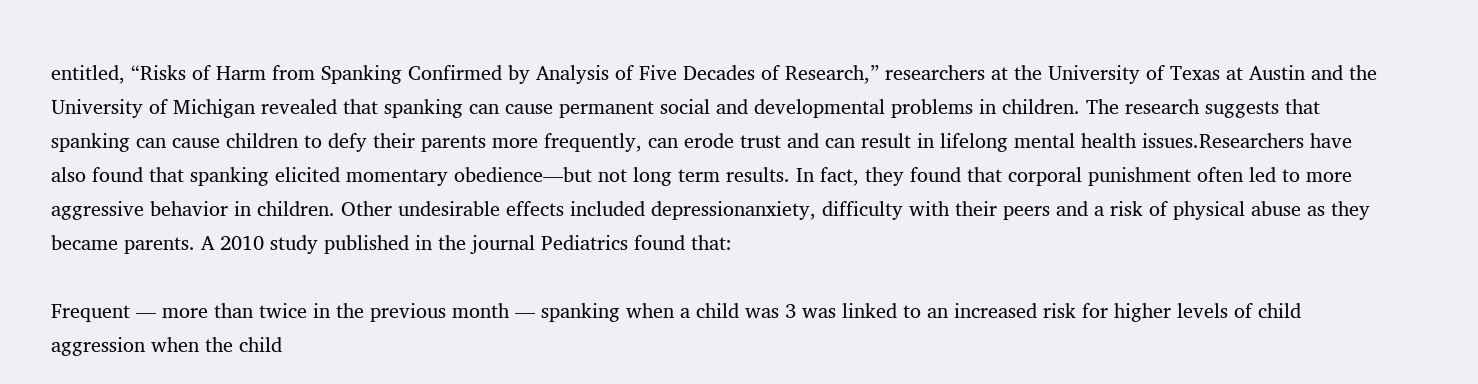entitled, “Risks of Harm from Spanking Confirmed by Analysis of Five Decades of Research,” researchers at the University of Texas at Austin and the University of Michigan revealed that spanking can cause permanent social and developmental problems in children. The research suggests that spanking can cause children to defy their parents more frequently, can erode trust and can result in lifelong mental health issues.Researchers have also found that spanking elicited momentary obedience—but not long term results. In fact, they found that corporal punishment often led to more aggressive behavior in children. Other undesirable effects included depressionanxiety, difficulty with their peers and a risk of physical abuse as they became parents. A 2010 study published in the journal Pediatrics found that:

Frequent — more than twice in the previous month — spanking when a child was 3 was linked to an increased risk for higher levels of child aggression when the child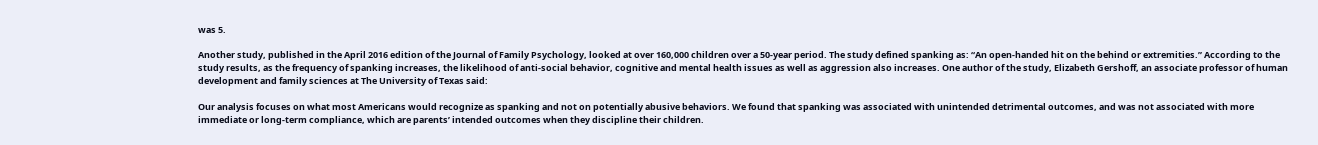was 5.

Another study, published in the April 2016 edition of the Journal of Family Psychology, looked at over 160,000 children over a 50-year period. The study defined spanking as: “An open-handed hit on the behind or extremities.” According to the study results, as the frequency of spanking increases, the likelihood of anti-social behavior, cognitive and mental health issues as well as aggression also increases. One author of the study, Elizabeth Gershoff, an associate professor of human development and family sciences at The University of Texas said:

Our analysis focuses on what most Americans would recognize as spanking and not on potentially abusive behaviors. We found that spanking was associated with unintended detrimental outcomes, and was not associated with more immediate or long-term compliance, which are parents’ intended outcomes when they discipline their children.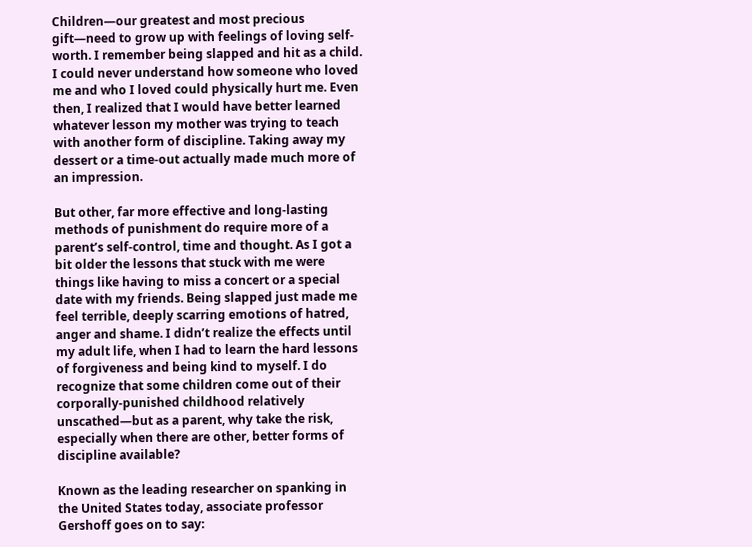Children—our greatest and most precious gift—need to grow up with feelings of loving self-worth. I remember being slapped and hit as a child. I could never understand how someone who loved me and who I loved could physically hurt me. Even then, I realized that I would have better learned whatever lesson my mother was trying to teach with another form of discipline. Taking away my dessert or a time-out actually made much more of an impression.

But other, far more effective and long-lasting methods of punishment do require more of a parent’s self-control, time and thought. As I got a bit older the lessons that stuck with me were things like having to miss a concert or a special date with my friends. Being slapped just made me feel terrible, deeply scarring emotions of hatred, anger and shame. I didn’t realize the effects until my adult life, when I had to learn the hard lessons of forgiveness and being kind to myself. I do recognize that some children come out of their corporally-punished childhood relatively unscathed—but as a parent, why take the risk, especially when there are other, better forms of discipline available?

Known as the leading researcher on spanking in the United States today, associate professor Gershoff goes on to say: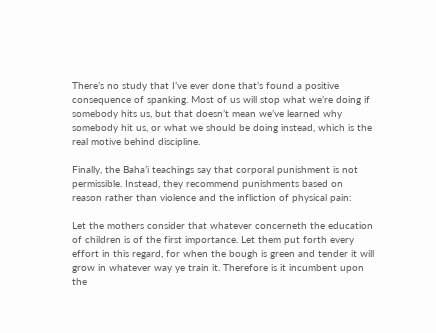There’s no study that I’ve ever done that’s found a positive consequence of spanking. Most of us will stop what we’re doing if somebody hits us, but that doesn’t mean we’ve learned why somebody hit us, or what we should be doing instead, which is the real motive behind discipline.

Finally, the Baha’i teachings say that corporal punishment is not permissible. Instead, they recommend punishments based on reason rather than violence and the infliction of physical pain:

Let the mothers consider that whatever concerneth the education of children is of the first importance. Let them put forth every effort in this regard, for when the bough is green and tender it will grow in whatever way ye train it. Therefore is it incumbent upon the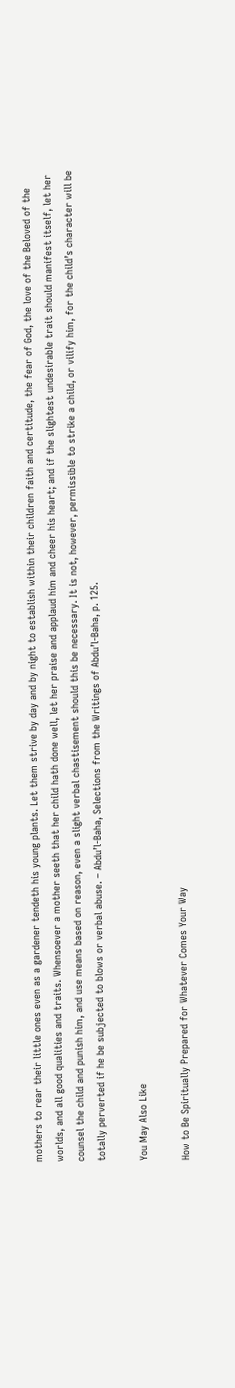mothers to rear their little ones even as a gardener tendeth his young plants. Let them strive by day and by night to establish within their children faith and certitude, the fear of God, the love of the Beloved of the worlds, and all good qualities and traits. Whensoever a mother seeth that her child hath done well, let her praise and applaud him and cheer his heart; and if the slightest undesirable trait should manifest itself, let her counsel the child and punish him, and use means based on reason, even a slight verbal chastisement should this be necessary. It is not, however, permissible to strike a child, or vilify him, for the child’s character will be totally perverted if he be subjected to blows or verbal abuse. – Abdu’l-Baha, Selections from the Writings of Abdu’l-Baha, p. 125.

You May Also Like

How to Be Spiritually Prepared for Whatever Comes Your Way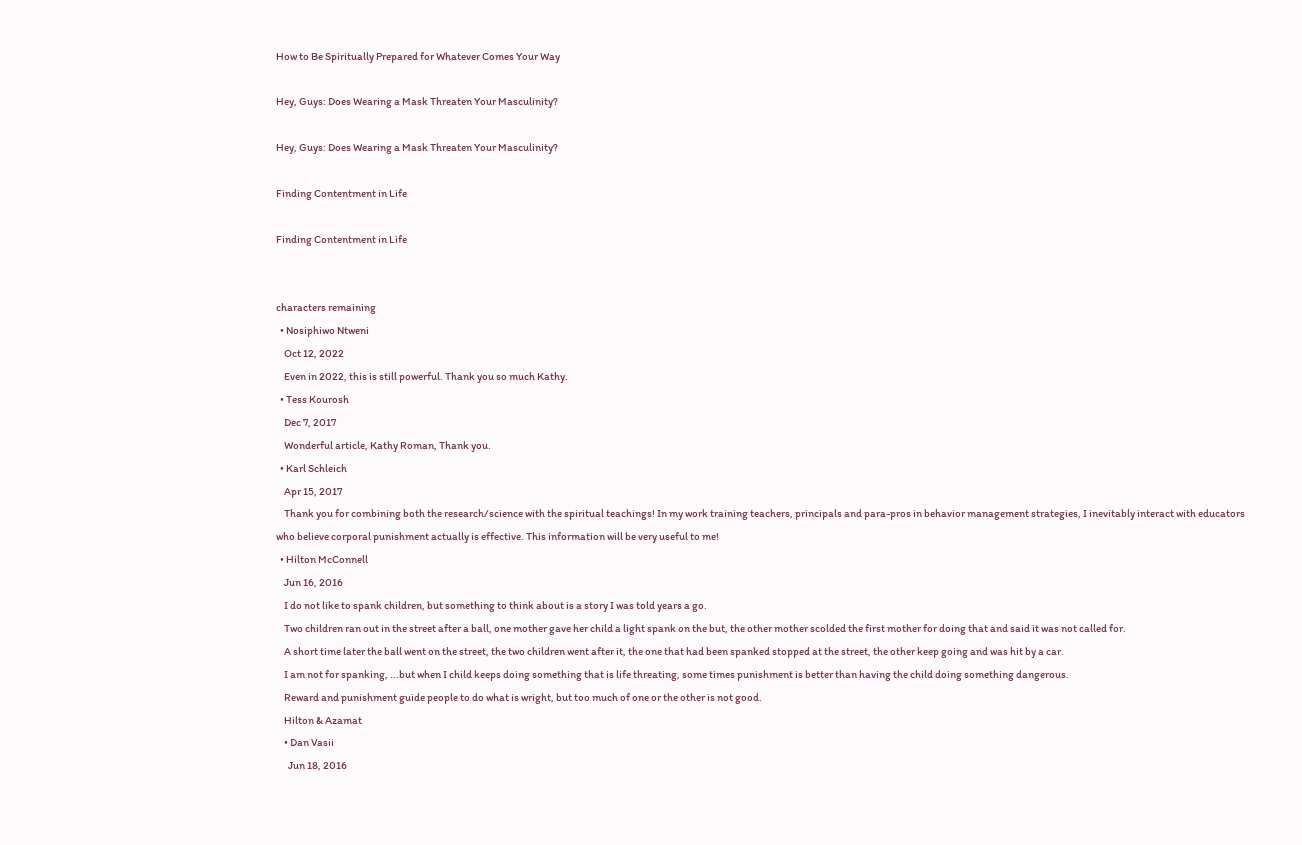How to Be Spiritually Prepared for Whatever Comes Your Way

Hey, Guys: Does Wearing a Mask Threaten Your Masculinity?

Hey, Guys: Does Wearing a Mask Threaten Your Masculinity?

Finding Contentment in Life

Finding Contentment in Life


characters remaining
  • Nosiphiwo Ntweni
    Oct 12, 2022
    Even in 2022, this is still powerful. Thank you so much Kathy.
  • Tess Kourosh
    Dec 7, 2017
    Wonderful article, Kathy Roman, Thank you.
  • Karl Schleich
    Apr 15, 2017
    Thank you for combining both the research/science with the spiritual teachings! In my work training teachers, principals and para-pros in behavior management strategies, I inevitably interact with educators who believe corporal punishment actually is effective. This information will be very useful to me!
  • Hilton McConnell
    Jun 16, 2016
    I do not like to spank children, but something to think about is a story I was told years a go.
    Two children ran out in the street after a ball, one mother gave her child a light spank on the but, the other mother scolded the first mother for doing that and said it was not called for.
    A short time later the ball went on the street, the two children went after it, the one that had been spanked stopped at the street, the other keep going and was hit by a car.
    I am not for spanking, ...but when I child keeps doing something that is life threating, some times punishment is better than having the child doing something dangerous.
    Reward and punishment guide people to do what is wright, but too much of one or the other is not good.
    Hilton & Azamat
    • Dan Vasii
      Jun 18, 2016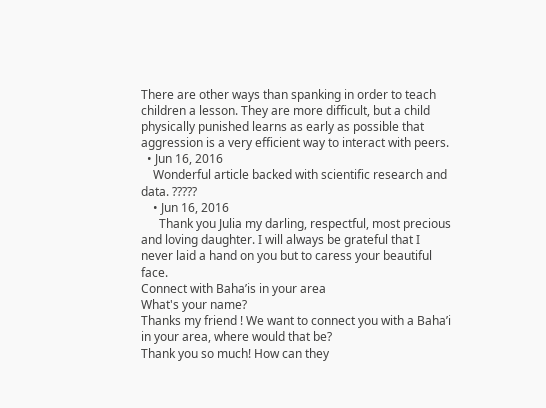There are other ways than spanking in order to teach children a lesson. They are more difficult, but a child physically punished learns as early as possible that aggression is a very efficient way to interact with peers.
  • Jun 16, 2016
    Wonderful article backed with scientific research and data. ?????
    • Jun 16, 2016
      Thank you Julia my darling, respectful, most precious and loving daughter. I will always be grateful that I never laid a hand on you but to caress your beautiful face.
Connect with Baha’is in your area
What's your name?
Thanks my friend ! We want to connect you with a Baha’i in your area, where would that be?
Thank you so much! How can they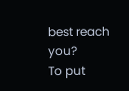best reach you?
To put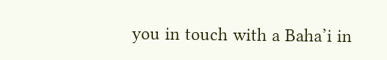you in touch with a Baha’i in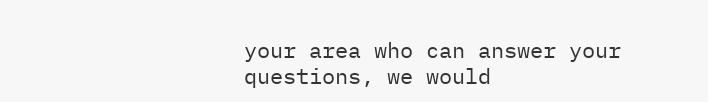your area who can answer your questions, we would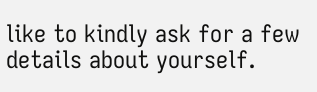like to kindly ask for a few details about yourself.